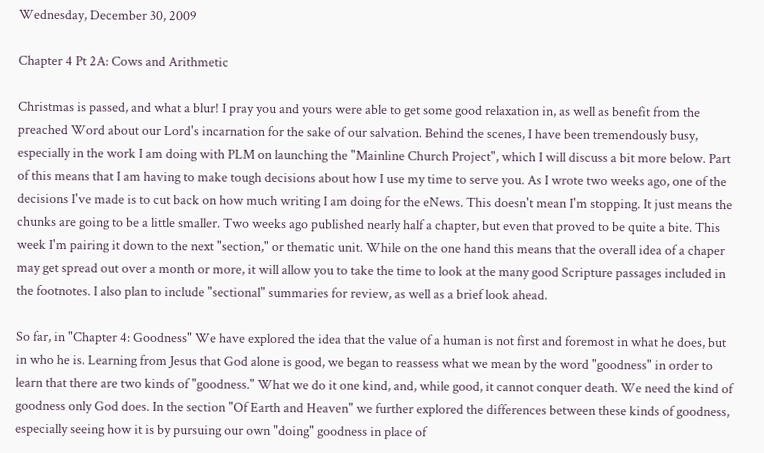Wednesday, December 30, 2009

Chapter 4 Pt 2A: Cows and Arithmetic

Christmas is passed, and what a blur! I pray you and yours were able to get some good relaxation in, as well as benefit from the preached Word about our Lord's incarnation for the sake of our salvation. Behind the scenes, I have been tremendously busy, especially in the work I am doing with PLM on launching the "Mainline Church Project", which I will discuss a bit more below. Part of this means that I am having to make tough decisions about how I use my time to serve you. As I wrote two weeks ago, one of the decisions I've made is to cut back on how much writing I am doing for the eNews. This doesn't mean I'm stopping. It just means the chunks are going to be a little smaller. Two weeks ago published nearly half a chapter, but even that proved to be quite a bite. This week I'm pairing it down to the next "section," or thematic unit. While on the one hand this means that the overall idea of a chaper may get spread out over a month or more, it will allow you to take the time to look at the many good Scripture passages included in the footnotes. I also plan to include "sectional" summaries for review, as well as a brief look ahead.

So far, in "Chapter 4: Goodness" We have explored the idea that the value of a human is not first and foremost in what he does, but in who he is. Learning from Jesus that God alone is good, we began to reassess what we mean by the word "goodness" in order to learn that there are two kinds of "goodness." What we do it one kind, and, while good, it cannot conquer death. We need the kind of goodness only God does. In the section "Of Earth and Heaven" we further explored the differences between these kinds of goodness, especially seeing how it is by pursuing our own "doing" goodness in place of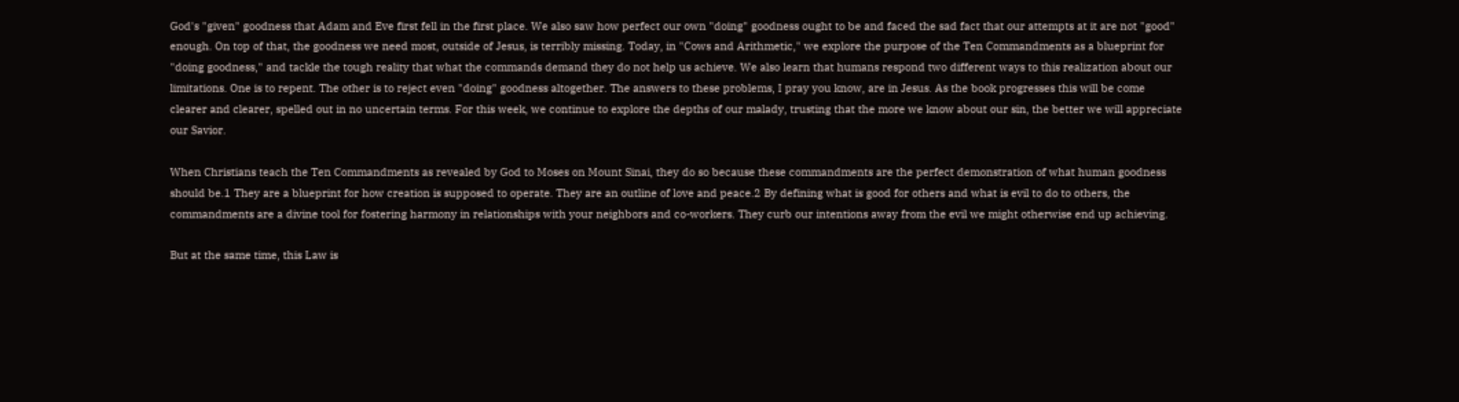God's "given" goodness that Adam and Eve first fell in the first place. We also saw how perfect our own "doing" goodness ought to be and faced the sad fact that our attempts at it are not "good" enough. On top of that, the goodness we need most, outside of Jesus, is terribly missing. Today, in "Cows and Arithmetic," we explore the purpose of the Ten Commandments as a blueprint for "doing goodness," and tackle the tough reality that what the commands demand they do not help us achieve. We also learn that humans respond two different ways to this realization about our limitations. One is to repent. The other is to reject even "doing" goodness altogether. The answers to these problems, I pray you know, are in Jesus. As the book progresses this will be come clearer and clearer, spelled out in no uncertain terms. For this week, we continue to explore the depths of our malady, trusting that the more we know about our sin, the better we will appreciate our Savior.

When Christians teach the Ten Commandments as revealed by God to Moses on Mount Sinai, they do so because these commandments are the perfect demonstration of what human goodness should be.1 They are a blueprint for how creation is supposed to operate. They are an outline of love and peace.2 By defining what is good for others and what is evil to do to others, the commandments are a divine tool for fostering harmony in relationships with your neighbors and co-workers. They curb our intentions away from the evil we might otherwise end up achieving.

But at the same time, this Law is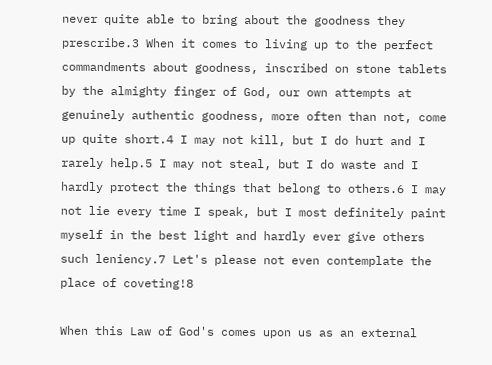never quite able to bring about the goodness they prescribe.3 When it comes to living up to the perfect commandments about goodness, inscribed on stone tablets by the almighty finger of God, our own attempts at genuinely authentic goodness, more often than not, come up quite short.4 I may not kill, but I do hurt and I rarely help.5 I may not steal, but I do waste and I hardly protect the things that belong to others.6 I may not lie every time I speak, but I most definitely paint myself in the best light and hardly ever give others such leniency.7 Let's please not even contemplate the place of coveting!8

When this Law of God's comes upon us as an external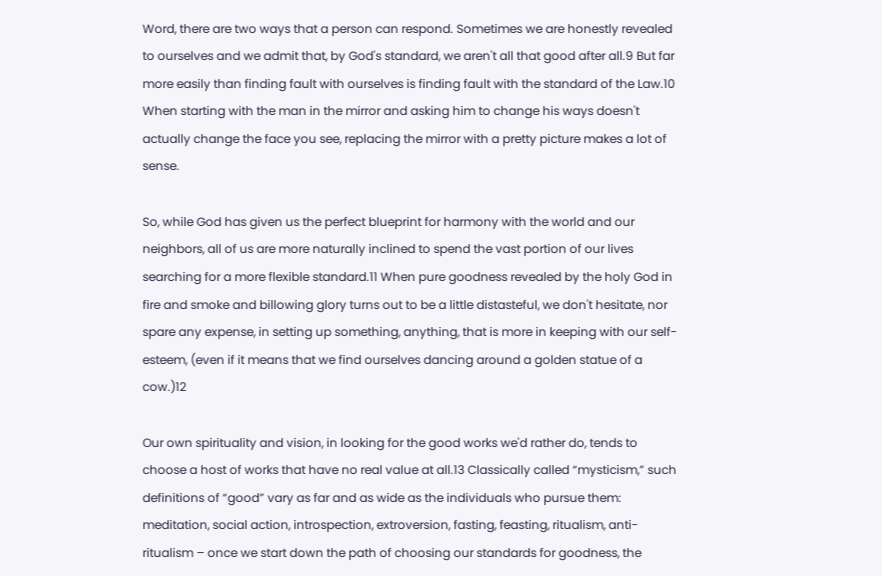Word, there are two ways that a person can respond. Sometimes we are honestly revealed to ourselves and we admit that, by God's standard, we aren't all that good after all.9 But far more easily than finding fault with ourselves is finding fault with the standard of the Law.10 When starting with the man in the mirror and asking him to change his ways doesn't actually change the face you see, replacing the mirror with a pretty picture makes a lot of sense.

So, while God has given us the perfect blueprint for harmony with the world and our neighbors, all of us are more naturally inclined to spend the vast portion of our lives searching for a more flexible standard.11 When pure goodness revealed by the holy God in fire and smoke and billowing glory turns out to be a little distasteful, we don't hesitate, nor spare any expense, in setting up something, anything, that is more in keeping with our self-esteem, (even if it means that we find ourselves dancing around a golden statue of a cow.)12

Our own spirituality and vision, in looking for the good works we'd rather do, tends to choose a host of works that have no real value at all.13 Classically called “mysticism,” such definitions of “good” vary as far and as wide as the individuals who pursue them: meditation, social action, introspection, extroversion, fasting, feasting, ritualism, anti-ritualism – once we start down the path of choosing our standards for goodness, the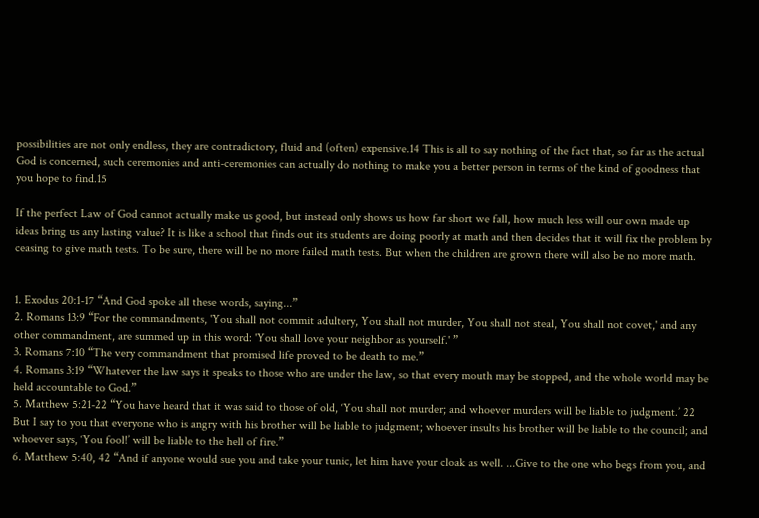possibilities are not only endless, they are contradictory, fluid and (often) expensive.14 This is all to say nothing of the fact that, so far as the actual God is concerned, such ceremonies and anti-ceremonies can actually do nothing to make you a better person in terms of the kind of goodness that you hope to find.15

If the perfect Law of God cannot actually make us good, but instead only shows us how far short we fall, how much less will our own made up ideas bring us any lasting value? It is like a school that finds out its students are doing poorly at math and then decides that it will fix the problem by ceasing to give math tests. To be sure, there will be no more failed math tests. But when the children are grown there will also be no more math.


1. Exodus 20:1-17 “And God spoke all these words, saying...”
2. Romans 13:9 “For the commandments, 'You shall not commit adultery, You shall not murder, You shall not steal, You shall not covet,' and any other commandment, are summed up in this word: 'You shall love your neighbor as yourself.' ”
3. Romans 7:10 “The very commandment that promised life proved to be death to me.”
4. Romans 3:19 “Whatever the law says it speaks to those who are under the law, so that every mouth may be stopped, and the whole world may be held accountable to God.”
5. Matthew 5:21-22 “You have heard that it was said to those of old, ‘You shall not murder; and whoever murders will be liable to judgment.’ 22 But I say to you that everyone who is angry with his brother will be liable to judgment; whoever insults his brother will be liable to the council; and whoever says, ‘You fool!’ will be liable to the hell of fire.”
6. Matthew 5:40, 42 “And if anyone would sue you and take your tunic, let him have your cloak as well. ...Give to the one who begs from you, and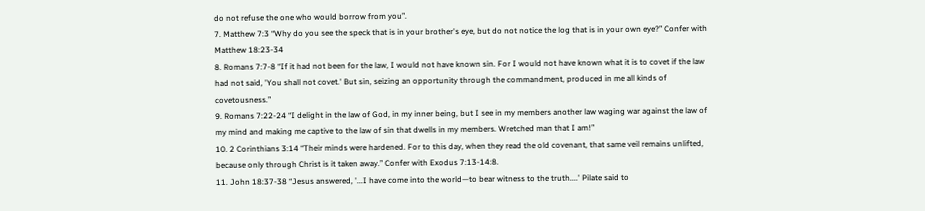do not refuse the one who would borrow from you”.
7. Matthew 7:3 “Why do you see the speck that is in your brother's eye, but do not notice the log that is in your own eye?” Confer with Matthew 18:23-34
8. Romans 7:7-8 “If it had not been for the law, I would not have known sin. For I would not have known what it is to covet if the law had not said, 'You shall not covet.' But sin, seizing an opportunity through the commandment, produced in me all kinds of covetousness.”
9. Romans 7:22-24 “I delight in the law of God, in my inner being, but I see in my members another law waging war against the law of my mind and making me captive to the law of sin that dwells in my members. Wretched man that I am!”
10. 2 Corinthians 3:14 “Their minds were hardened. For to this day, when they read the old covenant, that same veil remains unlifted, because only through Christ is it taken away.” Confer with Exodus 7:13-14:8.
11. John 18:37-38 “Jesus answered, '...I have come into the world—to bear witness to the truth....' Pilate said to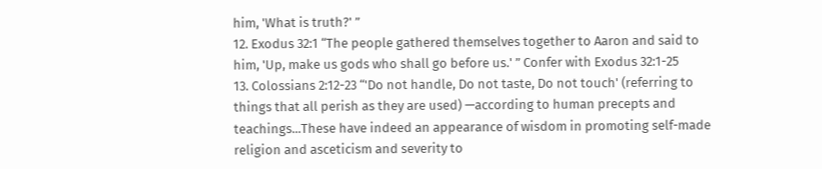him, 'What is truth?' ”
12. Exodus 32:1 “The people gathered themselves together to Aaron and said to him, 'Up, make us gods who shall go before us.' ” Confer with Exodus 32:1-25
13. Colossians 2:12-23 “'Do not handle, Do not taste, Do not touch' (referring to things that all perish as they are used) —according to human precepts and teachings...These have indeed an appearance of wisdom in promoting self-made religion and asceticism and severity to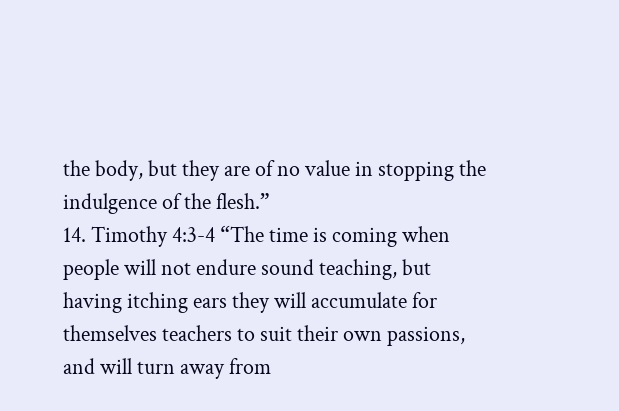the body, but they are of no value in stopping the indulgence of the flesh.”
14. Timothy 4:3-4 “The time is coming when people will not endure sound teaching, but having itching ears they will accumulate for themselves teachers to suit their own passions, and will turn away from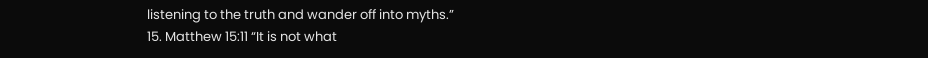listening to the truth and wander off into myths.”
15. Matthew 15:11 “It is not what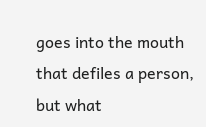goes into the mouth that defiles a person, but what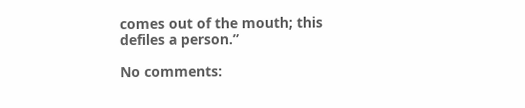comes out of the mouth; this defiles a person.”

No comments: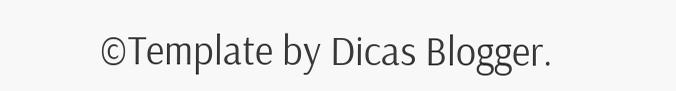©Template by Dicas Blogger.